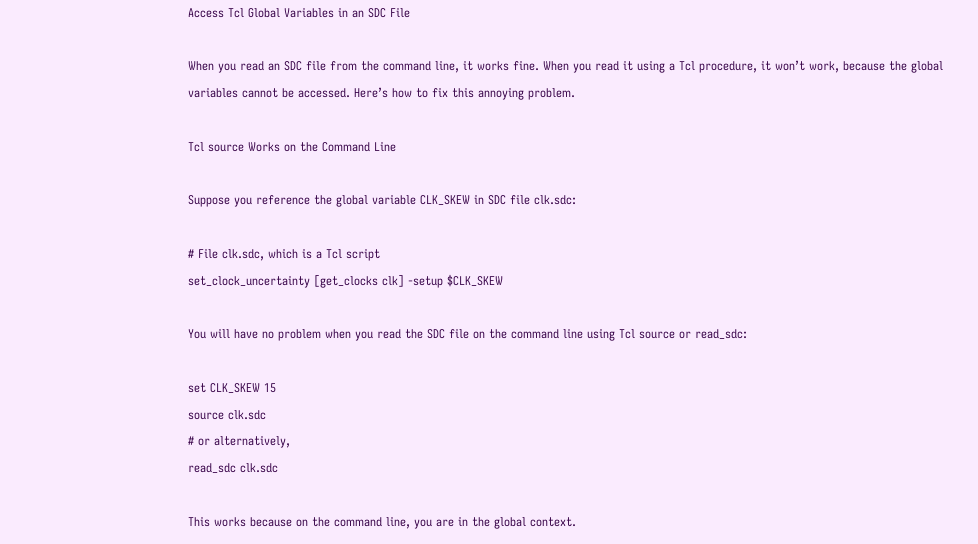Access Tcl Global Variables in an SDC File

When you read an SDC file from the command line, it works fine. When you read it using a Tcl procedure, it won’t work, because the global variables cannot be accessed. Here’s how to fix this annoying problem.

Tcl source Works on the Command Line

Suppose you reference the global variable CLK_SKEW in SDC file clk.sdc:

# File clk.sdc, which is a Tcl script
set_clock_uncertainty [get_clocks clk] -setup $CLK_SKEW

You will have no problem when you read the SDC file on the command line using Tcl source or read_sdc:

set CLK_SKEW 15
source clk.sdc
# or alternatively,
read_sdc clk.sdc

This works because on the command line, you are in the global context.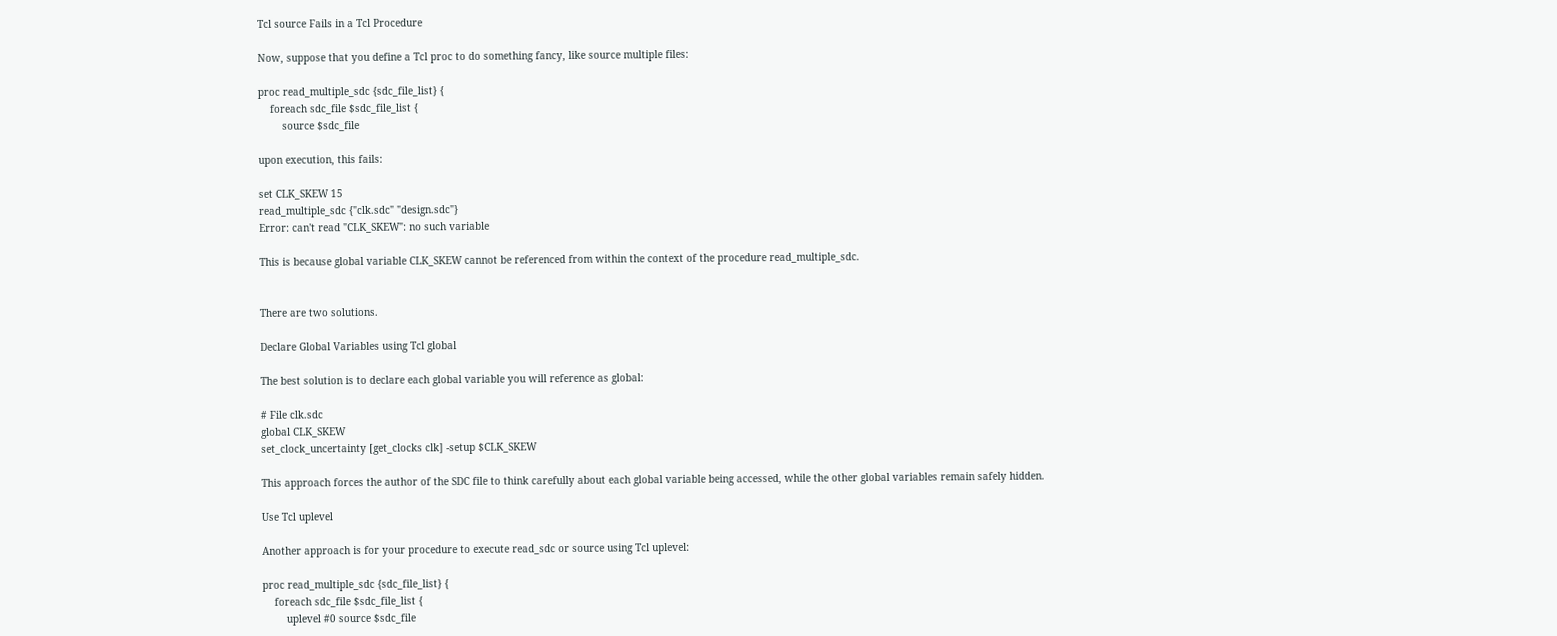Tcl source Fails in a Tcl Procedure

Now, suppose that you define a Tcl proc to do something fancy, like source multiple files:

proc read_multiple_sdc {sdc_file_list} {
    foreach sdc_file $sdc_file_list {
        source $sdc_file

upon execution, this fails:

set CLK_SKEW 15
read_multiple_sdc {"clk.sdc" "design.sdc"}
Error: can't read "CLK_SKEW": no such variable

This is because global variable CLK_SKEW cannot be referenced from within the context of the procedure read_multiple_sdc.


There are two solutions.

Declare Global Variables using Tcl global

The best solution is to declare each global variable you will reference as global:

# File clk.sdc
global CLK_SKEW
set_clock_uncertainty [get_clocks clk] -setup $CLK_SKEW

This approach forces the author of the SDC file to think carefully about each global variable being accessed, while the other global variables remain safely hidden.

Use Tcl uplevel

Another approach is for your procedure to execute read_sdc or source using Tcl uplevel:

proc read_multiple_sdc {sdc_file_list} {
    foreach sdc_file $sdc_file_list {
        uplevel #0 source $sdc_file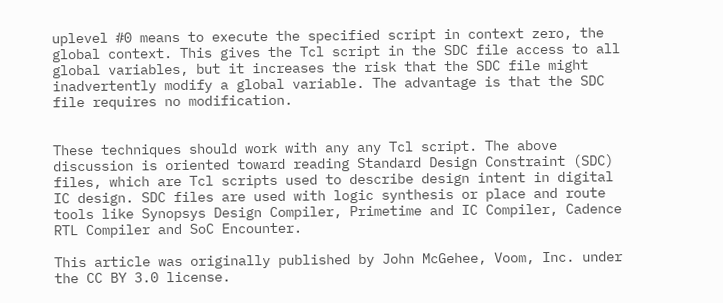uplevel #0 means to execute the specified script in context zero, the global context. This gives the Tcl script in the SDC file access to all global variables, but it increases the risk that the SDC file might inadvertently modify a global variable. The advantage is that the SDC file requires no modification.


These techniques should work with any any Tcl script. The above discussion is oriented toward reading Standard Design Constraint (SDC) files, which are Tcl scripts used to describe design intent in digital IC design. SDC files are used with logic synthesis or place and route tools like Synopsys Design Compiler, Primetime and IC Compiler, Cadence RTL Compiler and SoC Encounter.

This article was originally published by John McGehee, Voom, Inc. under the CC BY 3.0 license.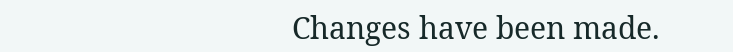Changes have been made.